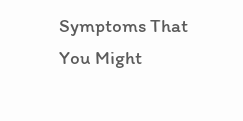Symptoms That You Might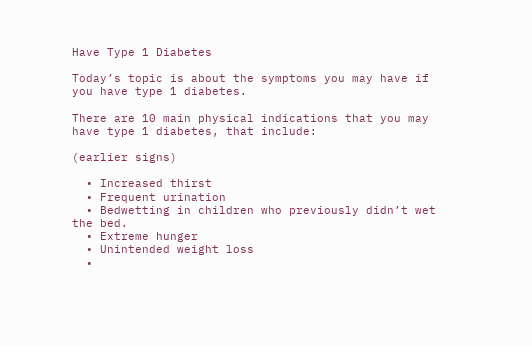Have Type 1 Diabetes

Today’s topic is about the symptoms you may have if you have type 1 diabetes.

There are 10 main physical indications that you may have type 1 diabetes, that include:

(earlier signs)

  • Increased thirst
  • Frequent urination
  • Bedwetting in children who previously didn’t wet the bed.
  • Extreme hunger
  • Unintended weight loss
  •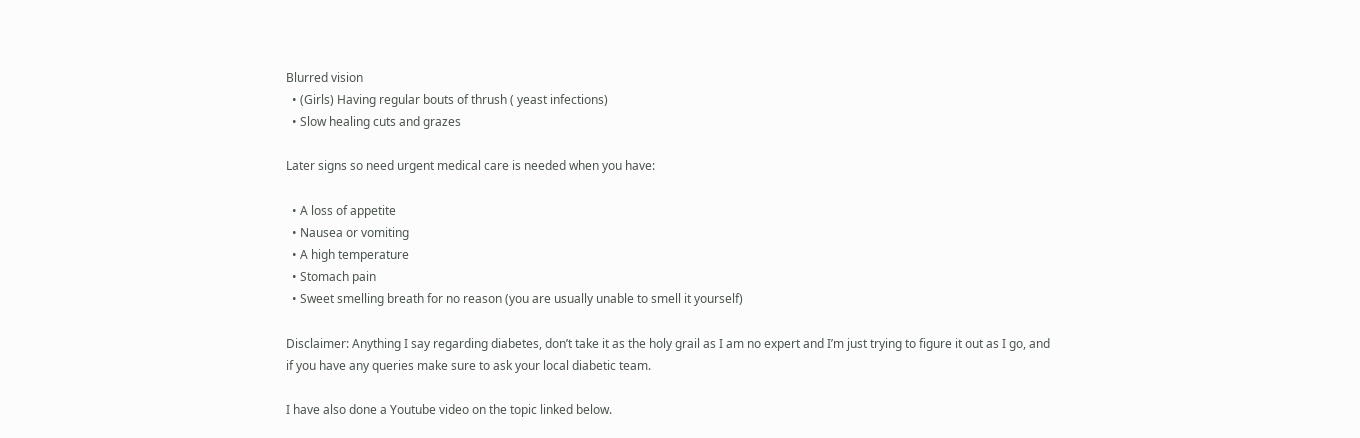Blurred vision
  • (Girls) Having regular bouts of thrush ( yeast infections)
  • Slow healing cuts and grazes

Later signs so need urgent medical care is needed when you have:

  • A loss of appetite
  • Nausea or vomiting
  • A high temperature
  • Stomach pain
  • Sweet smelling breath for no reason (you are usually unable to smell it yourself)

Disclaimer: Anything I say regarding diabetes, don’t take it as the holy grail as I am no expert and I’m just trying to figure it out as I go, and if you have any queries make sure to ask your local diabetic team.

I have also done a Youtube video on the topic linked below.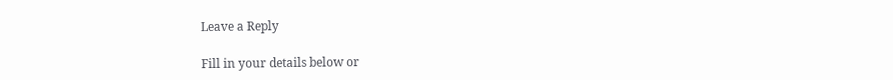Leave a Reply

Fill in your details below or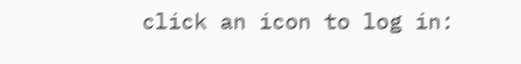click an icon to log in: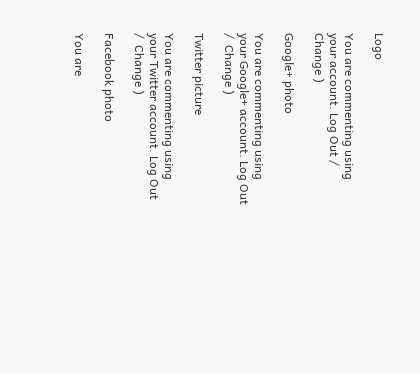Logo

You are commenting using your account. Log Out /  Change )

Google+ photo

You are commenting using your Google+ account. Log Out /  Change )

Twitter picture

You are commenting using your Twitter account. Log Out /  Change )

Facebook photo

You are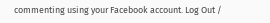commenting using your Facebook account. Log Out /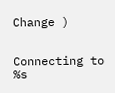Change )


Connecting to %s